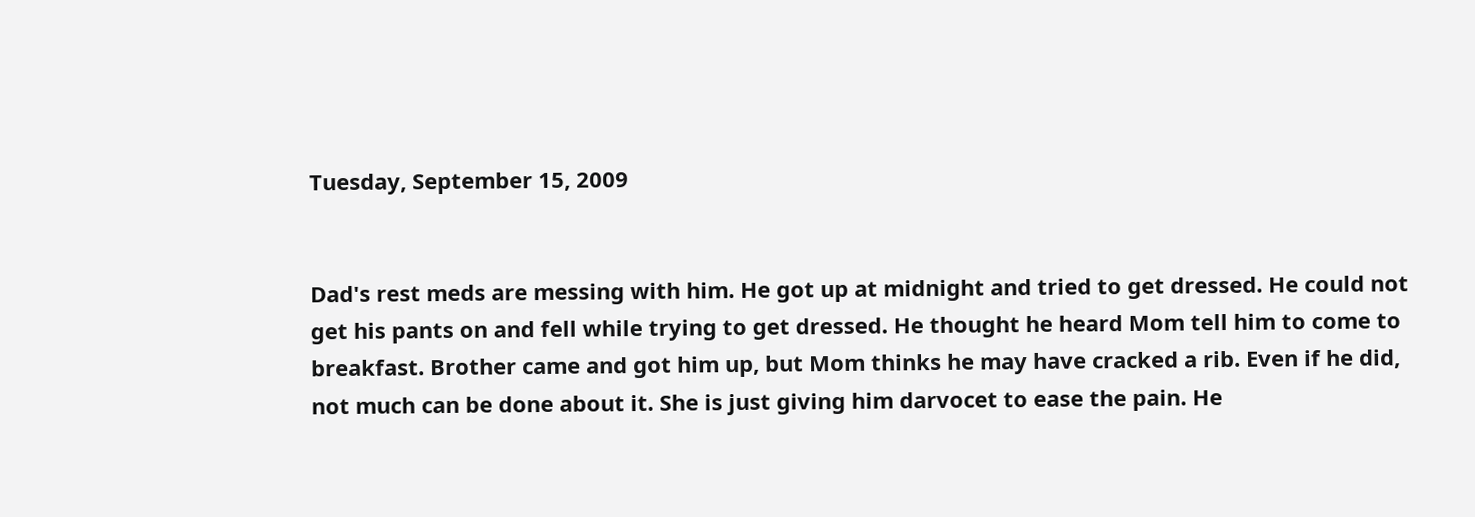Tuesday, September 15, 2009


Dad's rest meds are messing with him. He got up at midnight and tried to get dressed. He could not get his pants on and fell while trying to get dressed. He thought he heard Mom tell him to come to breakfast. Brother came and got him up, but Mom thinks he may have cracked a rib. Even if he did, not much can be done about it. She is just giving him darvocet to ease the pain. He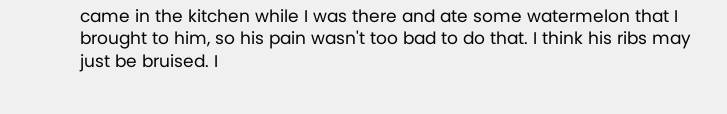came in the kitchen while I was there and ate some watermelon that I brought to him, so his pain wasn't too bad to do that. I think his ribs may just be bruised. I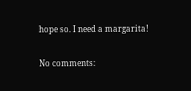hope so. I need a margarita!

No comments: